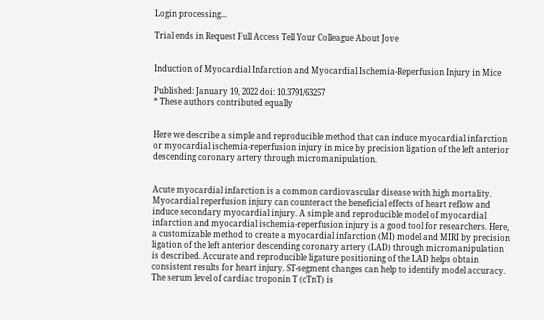Login processing...

Trial ends in Request Full Access Tell Your Colleague About Jove


Induction of Myocardial Infarction and Myocardial Ischemia-Reperfusion Injury in Mice

Published: January 19, 2022 doi: 10.3791/63257
* These authors contributed equally


Here we describe a simple and reproducible method that can induce myocardial infarction or myocardial ischemia-reperfusion injury in mice by precision ligation of the left anterior descending coronary artery through micromanipulation.


Acute myocardial infarction is a common cardiovascular disease with high mortality. Myocardial reperfusion injury can counteract the beneficial effects of heart reflow and induce secondary myocardial injury. A simple and reproducible model of myocardial infarction and myocardial ischemia-reperfusion injury is a good tool for researchers. Here, a customizable method to create a myocardial infarction (MI) model and MIRI by precision ligation of the left anterior descending coronary artery (LAD) through micromanipulation is described. Accurate and reproducible ligature positioning of the LAD helps obtain consistent results for heart injury. ST-segment changes can help to identify model accuracy. The serum level of cardiac troponin T (cTnT) is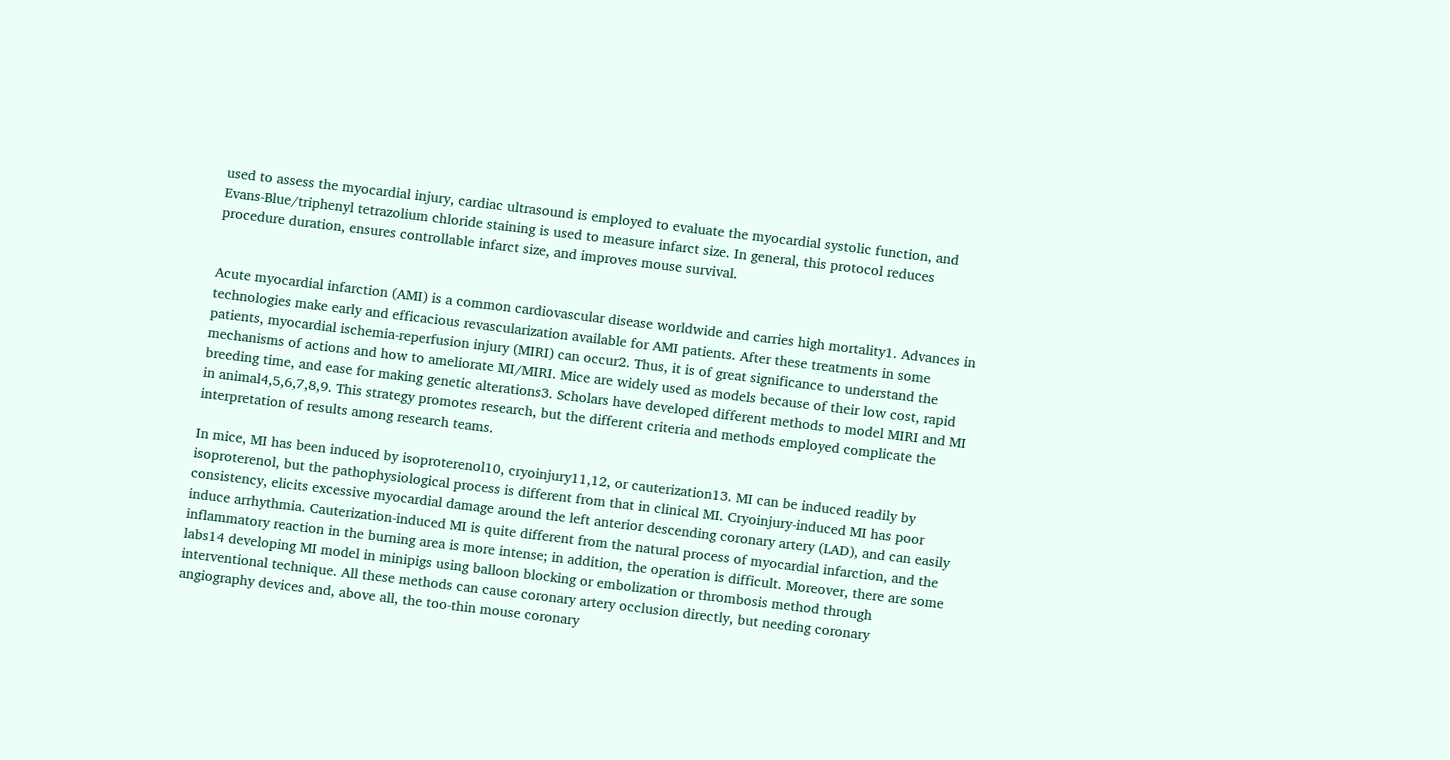used to assess the myocardial injury, cardiac ultrasound is employed to evaluate the myocardial systolic function, and Evans-Blue/triphenyl tetrazolium chloride staining is used to measure infarct size. In general, this protocol reduces procedure duration, ensures controllable infarct size, and improves mouse survival.


Acute myocardial infarction (AMI) is a common cardiovascular disease worldwide and carries high mortality1. Advances in technologies make early and efficacious revascularization available for AMI patients. After these treatments in some patients, myocardial ischemia-reperfusion injury (MIRI) can occur2. Thus, it is of great significance to understand the mechanisms of actions and how to ameliorate MI/MIRI. Mice are widely used as models because of their low cost, rapid breeding time, and ease for making genetic alterations3. Scholars have developed different methods to model MIRI and MI in animal4,5,6,7,8,9. This strategy promotes research, but the different criteria and methods employed complicate the interpretation of results among research teams.

In mice, MI has been induced by isoproterenol10, cryoinjury11,12, or cauterization13. MI can be induced readily by isoproterenol, but the pathophysiological process is different from that in clinical MI. Cryoinjury-induced MI has poor consistency, elicits excessive myocardial damage around the left anterior descending coronary artery (LAD), and can easily induce arrhythmia. Cauterization-induced MI is quite different from the natural process of myocardial infarction, and the inflammatory reaction in the burning area is more intense; in addition, the operation is difficult. Moreover, there are some labs14 developing MI model in minipigs using balloon blocking or embolization or thrombosis method through interventional technique. All these methods can cause coronary artery occlusion directly, but needing coronary angiography devices and, above all, the too-thin mouse coronary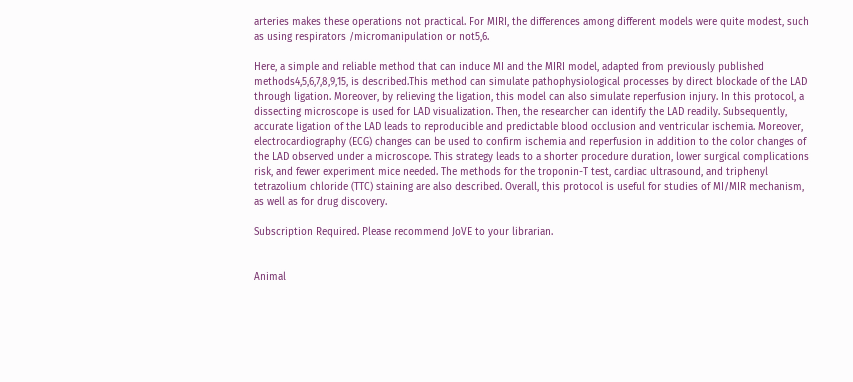arteries makes these operations not practical. For MIRI, the differences among different models were quite modest, such as using respirators /micromanipulation or not5,6.

Here, a simple and reliable method that can induce MI and the MIRI model, adapted from previously published methods4,5,6,7,8,9,15, is described.This method can simulate pathophysiological processes by direct blockade of the LAD through ligation. Moreover, by relieving the ligation, this model can also simulate reperfusion injury. In this protocol, a dissecting microscope is used for LAD visualization. Then, the researcher can identify the LAD readily. Subsequently, accurate ligation of the LAD leads to reproducible and predictable blood occlusion and ventricular ischemia. Moreover, electrocardiography (ECG) changes can be used to confirm ischemia and reperfusion in addition to the color changes of the LAD observed under a microscope. This strategy leads to a shorter procedure duration, lower surgical complications risk, and fewer experiment mice needed. The methods for the troponin-T test, cardiac ultrasound, and triphenyl tetrazolium chloride (TTC) staining are also described. Overall, this protocol is useful for studies of MI/MIR mechanism, as well as for drug discovery.

Subscription Required. Please recommend JoVE to your librarian.


Animal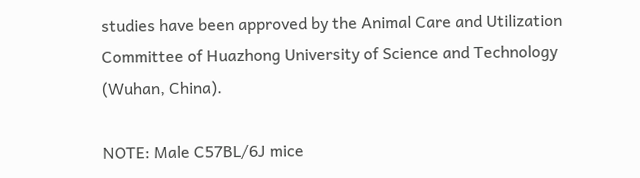studies have been approved by the Animal Care and Utilization Committee of Huazhong University of Science and Technology (Wuhan, China).

NOTE: Male C57BL/6J mice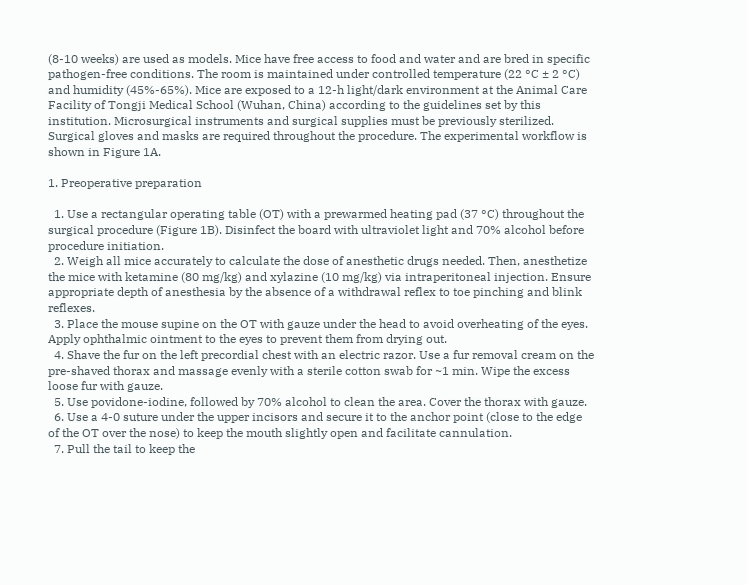(8-10 weeks) are used as models. Mice have free access to food and water and are bred in specific pathogen-free conditions. The room is maintained under controlled temperature (22 °C ± 2 °C) and humidity (45%-65%). Mice are exposed to a 12-h light/dark environment at the Animal Care Facility of Tongji Medical School (Wuhan, China) according to the guidelines set by this institution. Microsurgical instruments and surgical supplies must be previously sterilized. Surgical gloves and masks are required throughout the procedure. The experimental workflow is shown in Figure 1A.

1. Preoperative preparation

  1. Use a rectangular operating table (OT) with a prewarmed heating pad (37 °C) throughout the surgical procedure (Figure 1B). Disinfect the board with ultraviolet light and 70% alcohol before procedure initiation.
  2. Weigh all mice accurately to calculate the dose of anesthetic drugs needed. Then, anesthetize the mice with ketamine (80 mg/kg) and xylazine (10 mg/kg) via intraperitoneal injection. Ensure appropriate depth of anesthesia by the absence of a withdrawal reflex to toe pinching and blink reflexes.
  3. Place the mouse supine on the OT with gauze under the head to avoid overheating of the eyes. Apply ophthalmic ointment to the eyes to prevent them from drying out.
  4. Shave the fur on the left precordial chest with an electric razor. Use a fur removal cream on the pre-shaved thorax and massage evenly with a sterile cotton swab for ~1 min. Wipe the excess loose fur with gauze.
  5. Use povidone-iodine, followed by 70% alcohol to clean the area. Cover the thorax with gauze.
  6. Use a 4-0 suture under the upper incisors and secure it to the anchor point (close to the edge of the OT over the nose) to keep the mouth slightly open and facilitate cannulation.
  7. Pull the tail to keep the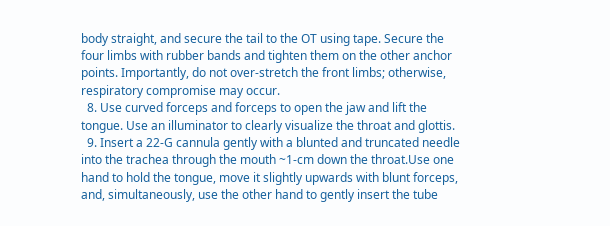body straight, and secure the tail to the OT using tape. Secure the four limbs with rubber bands and tighten them on the other anchor points. Importantly, do not over-stretch the front limbs; otherwise, respiratory compromise may occur.
  8. Use curved forceps and forceps to open the jaw and lift the tongue. Use an illuminator to clearly visualize the throat and glottis.
  9. Insert a 22-G cannula gently with a blunted and truncated needle into the trachea through the mouth ~1-cm down the throat.Use one hand to hold the tongue, move it slightly upwards with blunt forceps, and, simultaneously, use the other hand to gently insert the tube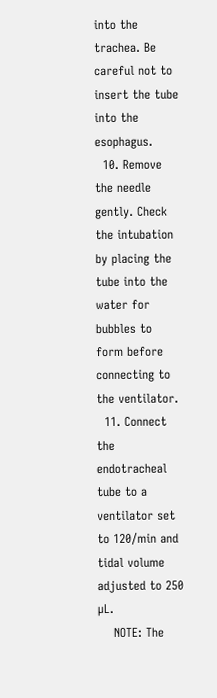into the trachea. Be careful not to insert the tube into the esophagus.
  10. Remove the needle gently. Check the intubation by placing the tube into the water for bubbles to form before connecting to the ventilator.
  11. Connect the endotracheal tube to a ventilator set to 120/min and tidal volume adjusted to 250 µL.
    NOTE: The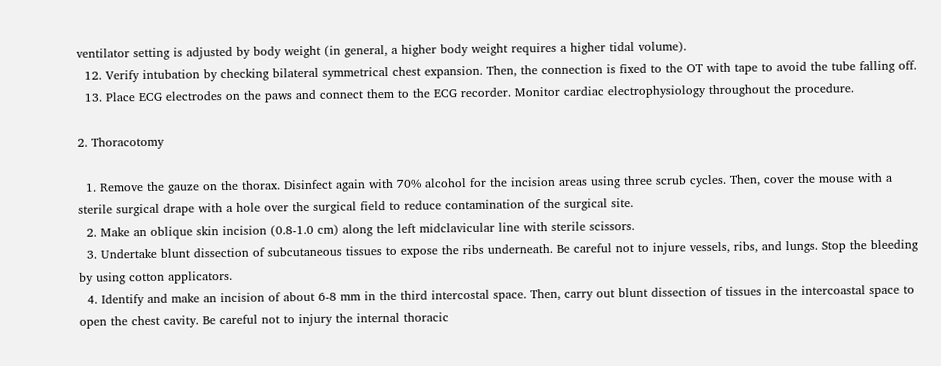ventilator setting is adjusted by body weight (in general, a higher body weight requires a higher tidal volume).
  12. Verify intubation by checking bilateral symmetrical chest expansion. Then, the connection is fixed to the OT with tape to avoid the tube falling off.
  13. Place ECG electrodes on the paws and connect them to the ECG recorder. Monitor cardiac electrophysiology throughout the procedure.

2. Thoracotomy

  1. Remove the gauze on the thorax. Disinfect again with 70% alcohol for the incision areas using three scrub cycles. Then, cover the mouse with a sterile surgical drape with a hole over the surgical field to reduce contamination of the surgical site.
  2. Make an oblique skin incision (0.8-1.0 cm) along the left midclavicular line with sterile scissors.
  3. Undertake blunt dissection of subcutaneous tissues to expose the ribs underneath. Be careful not to injure vessels, ribs, and lungs. Stop the bleeding by using cotton applicators.
  4. Identify and make an incision of about 6-8 mm in the third intercostal space. Then, carry out blunt dissection of tissues in the intercoastal space to open the chest cavity. Be careful not to injury the internal thoracic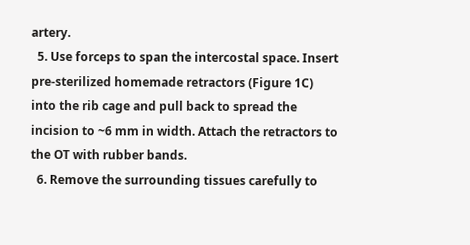artery.
  5. Use forceps to span the intercostal space. Insert pre-sterilized homemade retractors (Figure 1C) into the rib cage and pull back to spread the incision to ~6 mm in width. Attach the retractors to the OT with rubber bands.
  6. Remove the surrounding tissues carefully to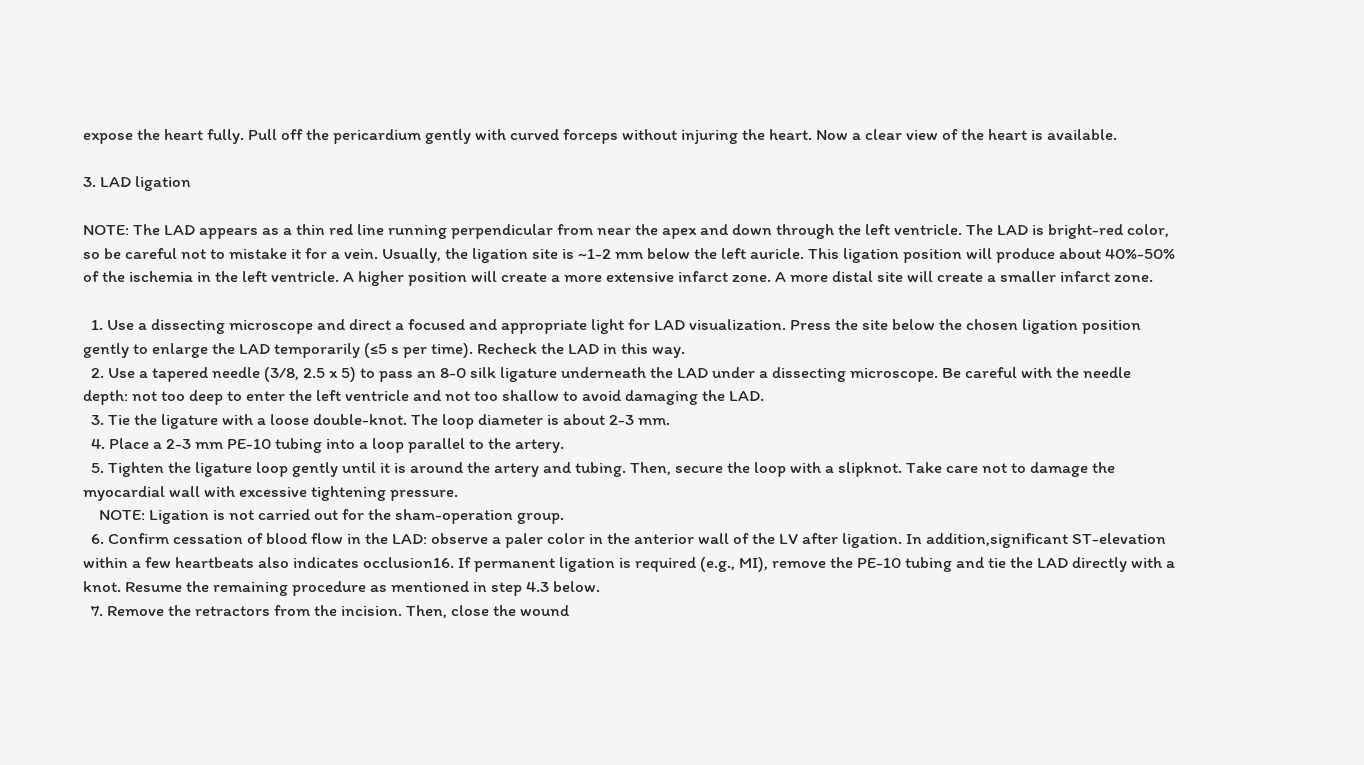expose the heart fully. Pull off the pericardium gently with curved forceps without injuring the heart. Now a clear view of the heart is available.

3. LAD ligation

NOTE: The LAD appears as a thin red line running perpendicular from near the apex and down through the left ventricle. The LAD is bright-red color, so be careful not to mistake it for a vein. Usually, the ligation site is ~1-2 mm below the left auricle. This ligation position will produce about 40%-50% of the ischemia in the left ventricle. A higher position will create a more extensive infarct zone. A more distal site will create a smaller infarct zone.

  1. Use a dissecting microscope and direct a focused and appropriate light for LAD visualization. Press the site below the chosen ligation position gently to enlarge the LAD temporarily (≤5 s per time). Recheck the LAD in this way.
  2. Use a tapered needle (3/8, 2.5 x 5) to pass an 8-0 silk ligature underneath the LAD under a dissecting microscope. Be careful with the needle depth: not too deep to enter the left ventricle and not too shallow to avoid damaging the LAD.
  3. Tie the ligature with a loose double-knot. The loop diameter is about 2-3 mm.
  4. Place a 2-3 mm PE-10 tubing into a loop parallel to the artery.
  5. Tighten the ligature loop gently until it is around the artery and tubing. Then, secure the loop with a slipknot. Take care not to damage the myocardial wall with excessive tightening pressure.
    NOTE: Ligation is not carried out for the sham-operation group.
  6. Confirm cessation of blood flow in the LAD: observe a paler color in the anterior wall of the LV after ligation. In addition,significant ST-elevation within a few heartbeats also indicates occlusion16. If permanent ligation is required (e.g., MI), remove the PE-10 tubing and tie the LAD directly with a knot. Resume the remaining procedure as mentioned in step 4.3 below.
  7. Remove the retractors from the incision. Then, close the wound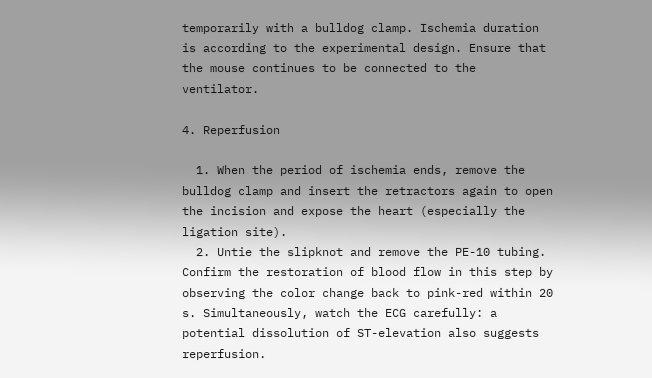temporarily with a bulldog clamp. Ischemia duration is according to the experimental design. Ensure that the mouse continues to be connected to the ventilator.

4. Reperfusion

  1. When the period of ischemia ends, remove the bulldog clamp and insert the retractors again to open the incision and expose the heart (especially the ligation site).
  2. Untie the slipknot and remove the PE-10 tubing. Confirm the restoration of blood flow in this step by observing the color change back to pink-red within 20 s. Simultaneously, watch the ECG carefully: a potential dissolution of ST-elevation also suggests reperfusion.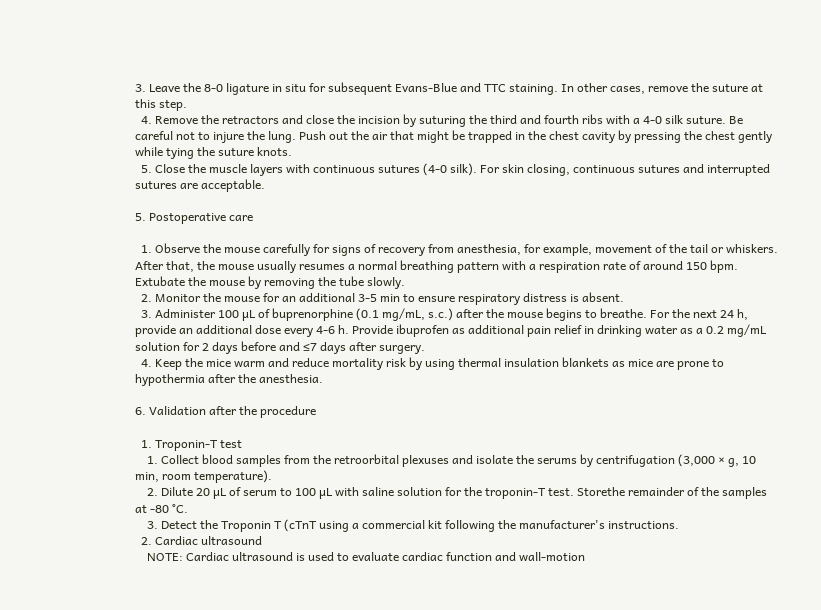3. Leave the 8-0 ligature in situ for subsequent Evans-Blue and TTC staining. In other cases, remove the suture at this step.
  4. Remove the retractors and close the incision by suturing the third and fourth ribs with a 4-0 silk suture. Be careful not to injure the lung. Push out the air that might be trapped in the chest cavity by pressing the chest gently while tying the suture knots.
  5. Close the muscle layers with continuous sutures (4-0 silk). For skin closing, continuous sutures and interrupted sutures are acceptable.

5. Postoperative care

  1. Observe the mouse carefully for signs of recovery from anesthesia, for example, movement of the tail or whiskers. After that, the mouse usually resumes a normal breathing pattern with a respiration rate of around 150 bpm. Extubate the mouse by removing the tube slowly.
  2. Monitor the mouse for an additional 3-5 min to ensure respiratory distress is absent.
  3. Administer 100 µL of buprenorphine (0.1 mg/mL, s.c.) after the mouse begins to breathe. For the next 24 h, provide an additional dose every 4-6 h. Provide ibuprofen as additional pain relief in drinking water as a 0.2 mg/mL solution for 2 days before and ≤7 days after surgery.
  4. Keep the mice warm and reduce mortality risk by using thermal insulation blankets as mice are prone to hypothermia after the anesthesia.

6. Validation after the procedure

  1. Troponin-T test
    1. Collect blood samples from the retroorbital plexuses and isolate the serums by centrifugation (3,000 × g, 10 min, room temperature).
    2. Dilute 20 µL of serum to 100 µL with saline solution for the troponin-T test. Storethe remainder of the samples at -80 °C.
    3. Detect the Troponin T (cTnT using a commercial kit following the manufacturer's instructions.
  2. Cardiac ultrasound
    NOTE: Cardiac ultrasound is used to evaluate cardiac function and wall-motion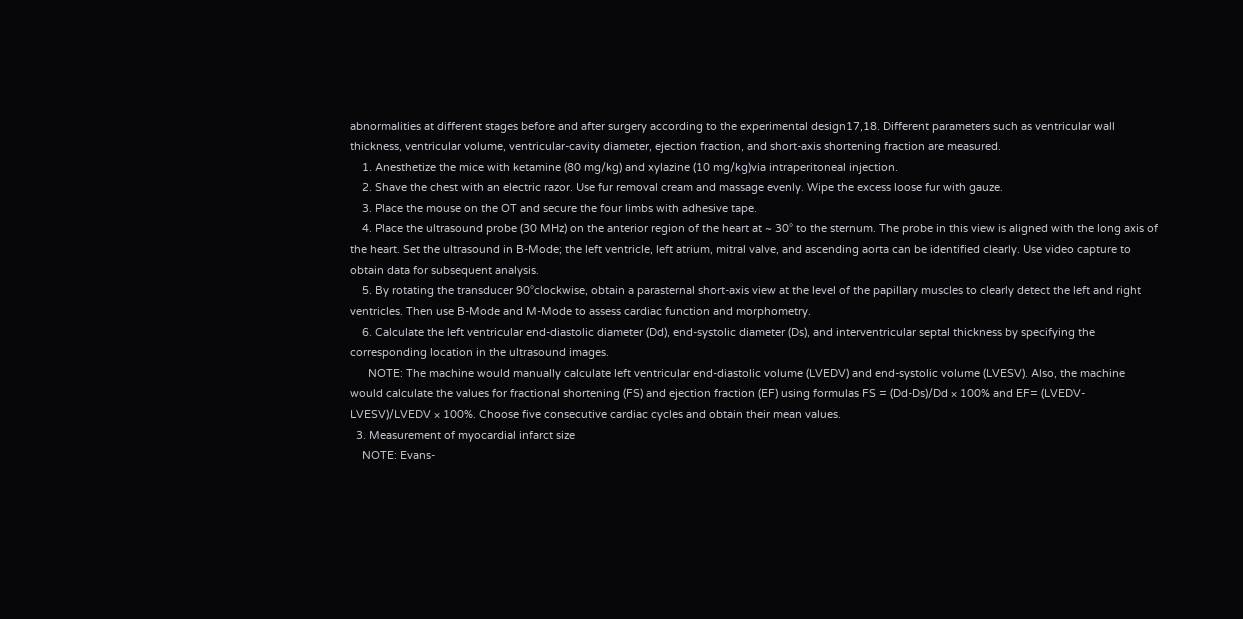abnormalities at different stages before and after surgery according to the experimental design17,18. Different parameters such as ventricular wall thickness, ventricular volume, ventricular-cavity diameter, ejection fraction, and short-axis shortening fraction are measured.
    1. Anesthetize the mice with ketamine (80 mg/kg) and xylazine (10 mg/kg)via intraperitoneal injection.
    2. Shave the chest with an electric razor. Use fur removal cream and massage evenly. Wipe the excess loose fur with gauze.
    3. Place the mouse on the OT and secure the four limbs with adhesive tape.
    4. Place the ultrasound probe (30 MHz) on the anterior region of the heart at ~ 30° to the sternum. The probe in this view is aligned with the long axis of the heart. Set the ultrasound in B-Mode; the left ventricle, left atrium, mitral valve, and ascending aorta can be identified clearly. Use video capture to obtain data for subsequent analysis.
    5. By rotating the transducer 90°clockwise, obtain a parasternal short-axis view at the level of the papillary muscles to clearly detect the left and right ventricles. Then use B-Mode and M-Mode to assess cardiac function and morphometry.
    6. Calculate the left ventricular end-diastolic diameter (Dd), end-systolic diameter (Ds), and interventricular septal thickness by specifying the corresponding location in the ultrasound images.
      NOTE: The machine would manually calculate left ventricular end-diastolic volume (LVEDV) and end-systolic volume (LVESV). Also, the machine would calculate the values for fractional shortening (FS) and ejection fraction (EF) using formulas FS = (Dd-Ds)/Dd × 100% and EF= (LVEDV-LVESV)/LVEDV × 100%. Choose five consecutive cardiac cycles and obtain their mean values.
  3. Measurement of myocardial infarct size
    NOTE: Evans-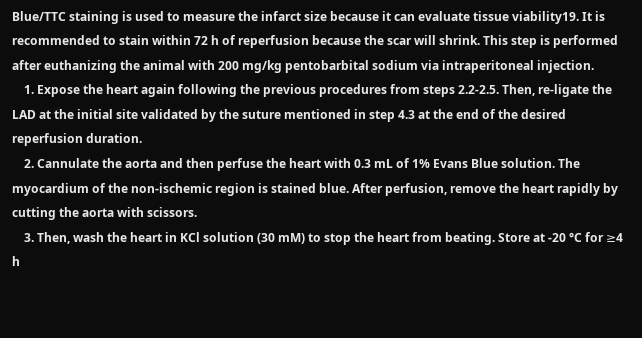Blue/TTC staining is used to measure the infarct size because it can evaluate tissue viability19. It is recommended to stain within 72 h of reperfusion because the scar will shrink. This step is performed after euthanizing the animal with 200 mg/kg pentobarbital sodium via intraperitoneal injection.
    1. Expose the heart again following the previous procedures from steps 2.2-2.5. Then, re-ligate the LAD at the initial site validated by the suture mentioned in step 4.3 at the end of the desired reperfusion duration.
    2. Cannulate the aorta and then perfuse the heart with 0.3 mL of 1% Evans Blue solution. The myocardium of the non-ischemic region is stained blue. After perfusion, remove the heart rapidly by cutting the aorta with scissors.
    3. Then, wash the heart in KCl solution (30 mM) to stop the heart from beating. Store at -20 °C for ≥4 h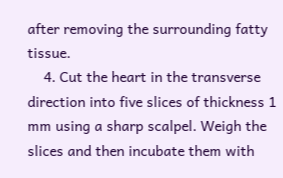after removing the surrounding fatty tissue.
    4. Cut the heart in the transverse direction into five slices of thickness 1 mm using a sharp scalpel. Weigh the slices and then incubate them with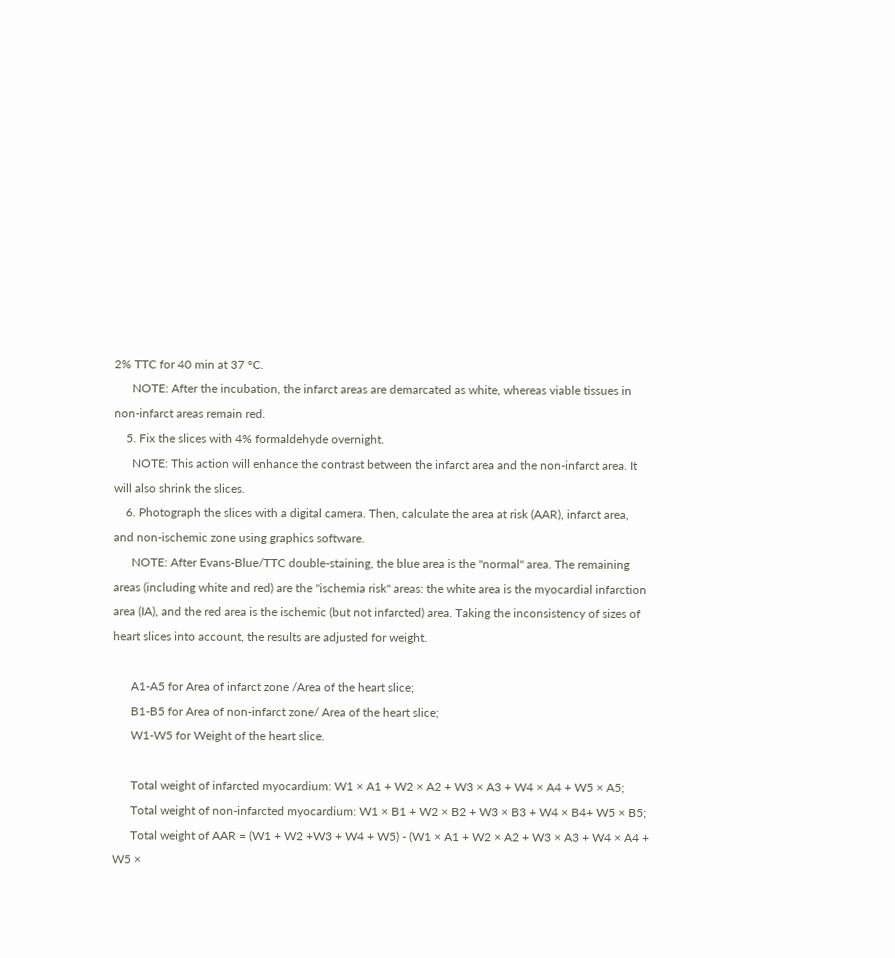2% TTC for 40 min at 37 °C.
      NOTE: After the incubation, the infarct areas are demarcated as white, whereas viable tissues in non-infarct areas remain red.
    5. Fix the slices with 4% formaldehyde overnight.
      NOTE: This action will enhance the contrast between the infarct area and the non-infarct area. It will also shrink the slices.
    6. Photograph the slices with a digital camera. Then, calculate the area at risk (AAR), infarct area, and non-ischemic zone using graphics software.
      NOTE: After Evans-Blue/TTC double-staining, the blue area is the "normal" area. The remaining areas (including white and red) are the "ischemia risk" areas: the white area is the myocardial infarction area (IA), and the red area is the ischemic (but not infarcted) area. Taking the inconsistency of sizes of heart slices into account, the results are adjusted for weight.

      A1-A5 for Area of infarct zone /Area of the heart slice;
      B1-B5 for Area of non-infarct zone/ Area of the heart slice;
      W1-W5 for Weight of the heart slice.

      Total weight of infarcted myocardium: W1 × A1 + W2 × A2 + W3 × A3 + W4 × A4 + W5 × A5;
      Total weight of non-infarcted myocardium: W1 × B1 + W2 × B2 + W3 × B3 + W4 × B4+ W5 × B5;
      Total weight of AAR = (W1 + W2 +W3 + W4 + W5) - (W1 × A1 + W2 × A2 + W3 × A3 + W4 × A4 + W5 ×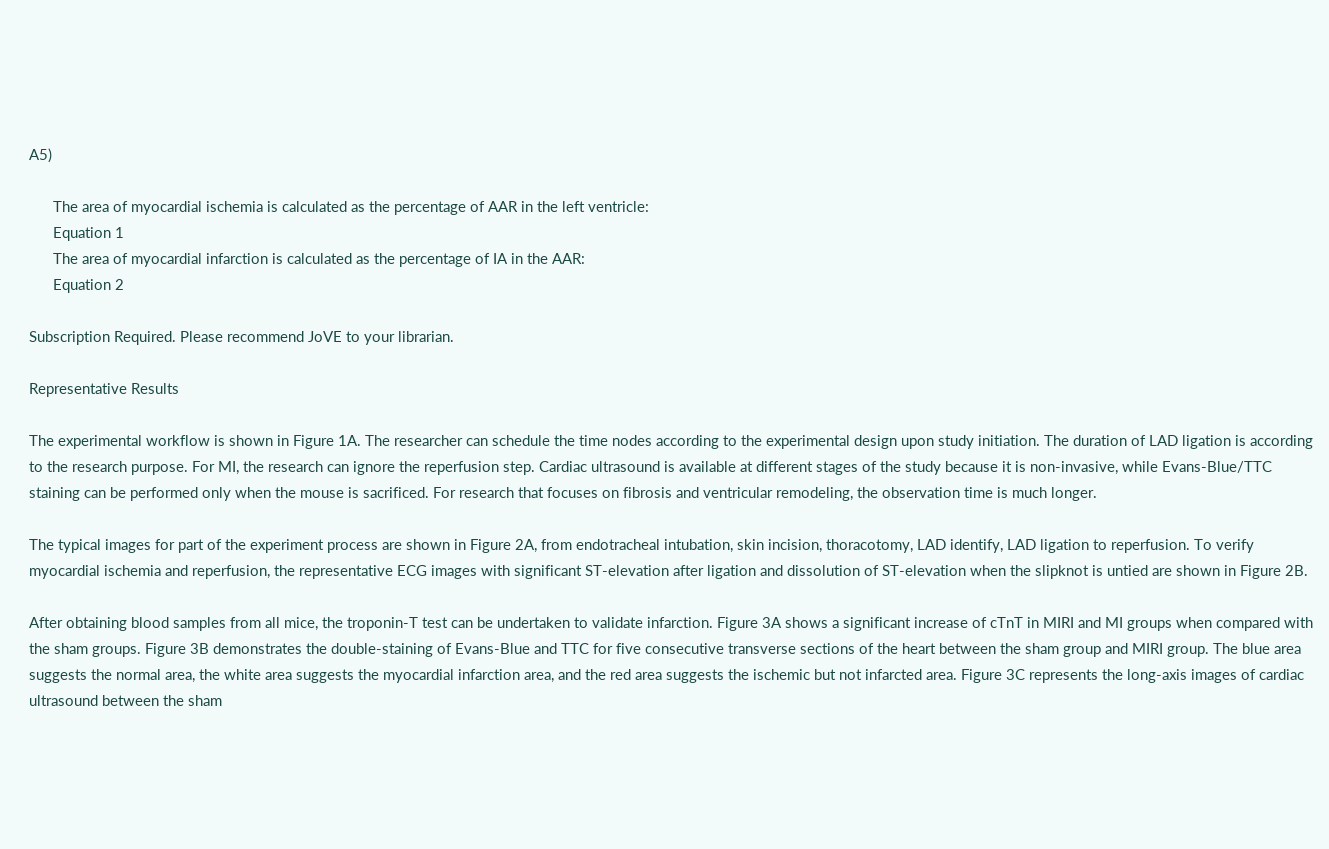A5)

      The area of myocardial ischemia is calculated as the percentage of AAR in the left ventricle:
      Equation 1
      The area of myocardial infarction is calculated as the percentage of IA in the AAR:
      Equation 2

Subscription Required. Please recommend JoVE to your librarian.

Representative Results

The experimental workflow is shown in Figure 1A. The researcher can schedule the time nodes according to the experimental design upon study initiation. The duration of LAD ligation is according to the research purpose. For MI, the research can ignore the reperfusion step. Cardiac ultrasound is available at different stages of the study because it is non-invasive, while Evans-Blue/TTC staining can be performed only when the mouse is sacrificed. For research that focuses on fibrosis and ventricular remodeling, the observation time is much longer.

The typical images for part of the experiment process are shown in Figure 2A, from endotracheal intubation, skin incision, thoracotomy, LAD identify, LAD ligation to reperfusion. To verify myocardial ischemia and reperfusion, the representative ECG images with significant ST-elevation after ligation and dissolution of ST-elevation when the slipknot is untied are shown in Figure 2B.

After obtaining blood samples from all mice, the troponin-T test can be undertaken to validate infarction. Figure 3A shows a significant increase of cTnT in MIRI and MI groups when compared with the sham groups. Figure 3B demonstrates the double-staining of Evans-Blue and TTC for five consecutive transverse sections of the heart between the sham group and MIRI group. The blue area suggests the normal area, the white area suggests the myocardial infarction area, and the red area suggests the ischemic but not infarcted area. Figure 3C represents the long-axis images of cardiac ultrasound between the sham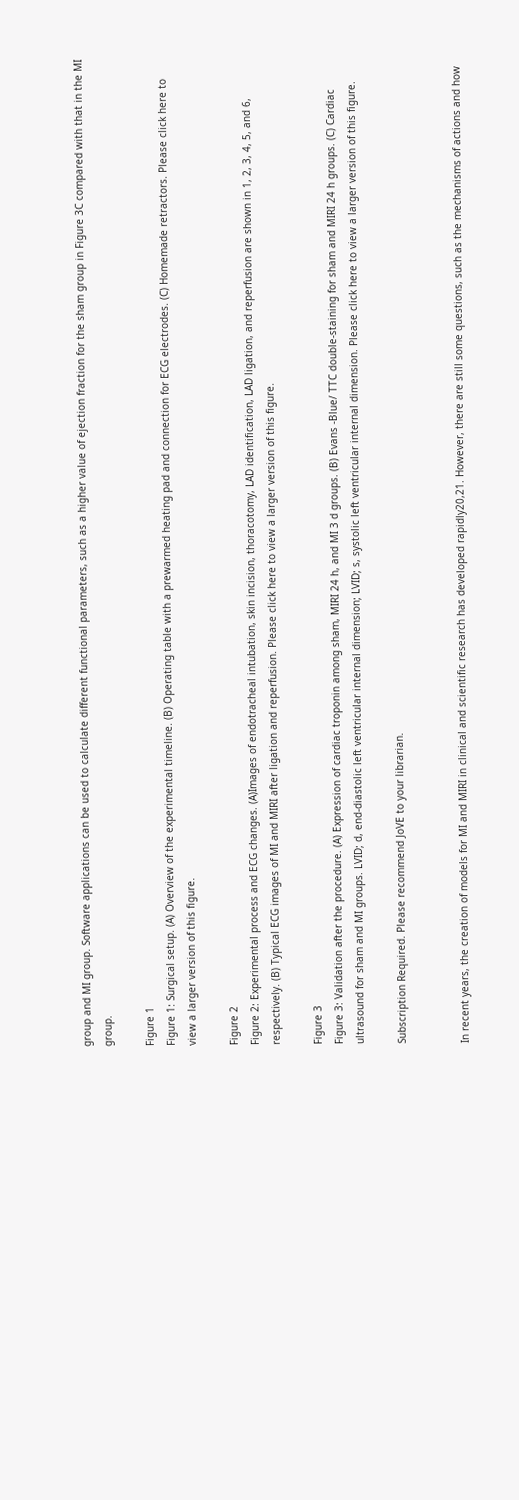group and MI group. Software applications can be used to calculate different functional parameters, such as a higher value of ejection fraction for the sham group in Figure 3C compared with that in the MI group.

Figure 1
Figure 1: Surgical setup. (A) Overview of the experimental timeline. (B) Operating table with a prewarmed heating pad and connection for ECG electrodes. (C) Homemade retractors. Please click here to view a larger version of this figure.

Figure 2
Figure 2: Experimental process and ECG changes. (A)Images of endotracheal intubation, skin incision, thoracotomy, LAD identification, LAD ligation, and reperfusion are shown in 1, 2, 3, 4, 5, and 6, respectively. (B) Typical ECG images of MI and MIRI after ligation and reperfusion. Please click here to view a larger version of this figure.

Figure 3
Figure 3: Validation after the procedure. (A) Expression of cardiac troponin among sham, MIRI 24 h, and MI 3 d groups. (B) Evans -Blue/ TTC double-staining for sham and MIRI 24 h groups. (C) Cardiac ultrasound for sham and MI groups. LVID; d, end-diastolic left ventricular internal dimension; LVID; s, systolic left ventricular internal dimension. Please click here to view a larger version of this figure.

Subscription Required. Please recommend JoVE to your librarian.


In recent years, the creation of models for MI and MIRI in clinical and scientific research has developed rapidly20,21. However, there are still some questions, such as the mechanisms of actions and how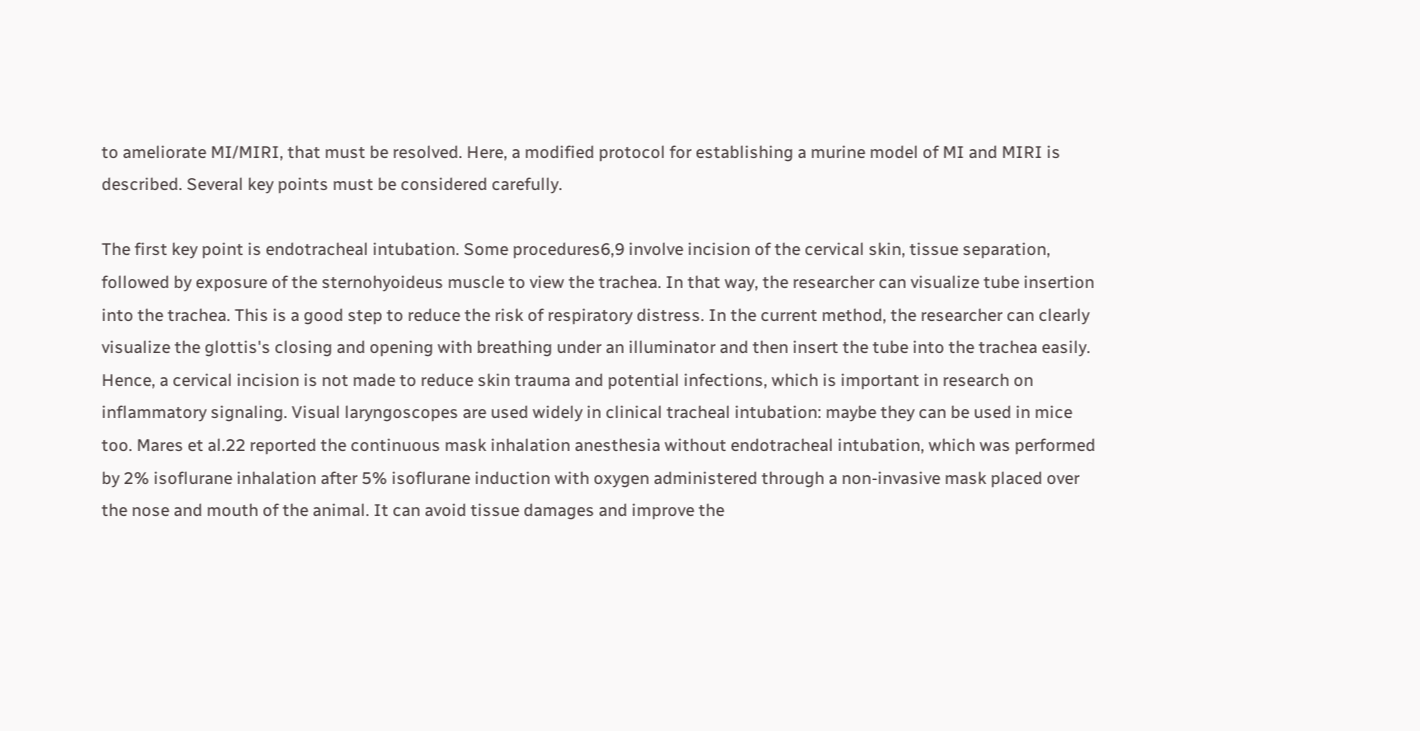to ameliorate MI/MIRI, that must be resolved. Here, a modified protocol for establishing a murine model of MI and MIRI is described. Several key points must be considered carefully.

The first key point is endotracheal intubation. Some procedures6,9 involve incision of the cervical skin, tissue separation, followed by exposure of the sternohyoideus muscle to view the trachea. In that way, the researcher can visualize tube insertion into the trachea. This is a good step to reduce the risk of respiratory distress. In the current method, the researcher can clearly visualize the glottis's closing and opening with breathing under an illuminator and then insert the tube into the trachea easily. Hence, a cervical incision is not made to reduce skin trauma and potential infections, which is important in research on inflammatory signaling. Visual laryngoscopes are used widely in clinical tracheal intubation: maybe they can be used in mice too. Mares et al.22 reported the continuous mask inhalation anesthesia without endotracheal intubation, which was performed by 2% isoflurane inhalation after 5% isoflurane induction with oxygen administered through a non-invasive mask placed over the nose and mouth of the animal. It can avoid tissue damages and improve the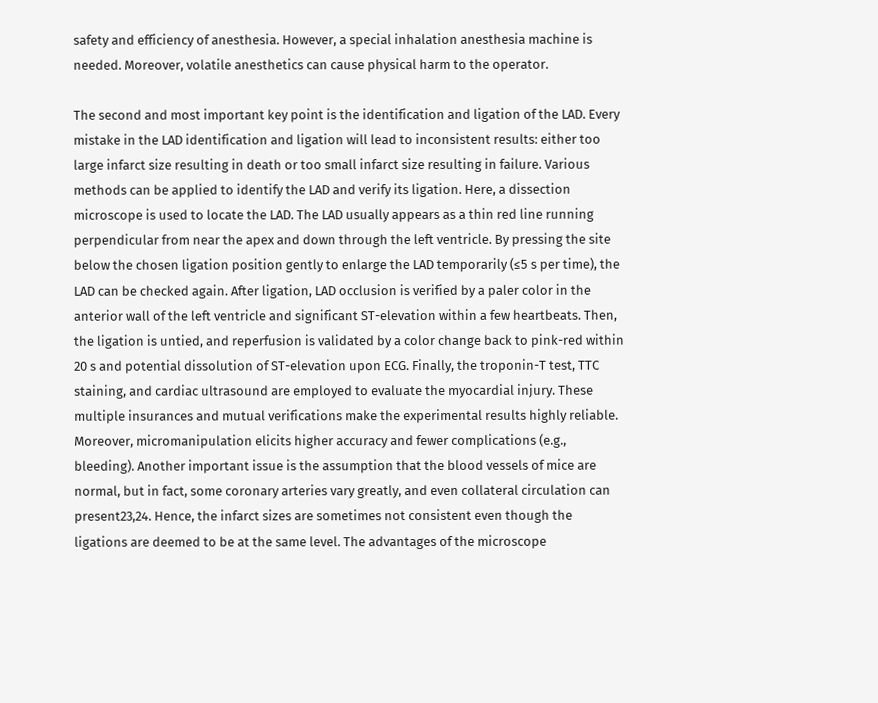safety and efficiency of anesthesia. However, a special inhalation anesthesia machine is needed. Moreover, volatile anesthetics can cause physical harm to the operator.

The second and most important key point is the identification and ligation of the LAD. Every mistake in the LAD identification and ligation will lead to inconsistent results: either too large infarct size resulting in death or too small infarct size resulting in failure. Various methods can be applied to identify the LAD and verify its ligation. Here, a dissection microscope is used to locate the LAD. The LAD usually appears as a thin red line running perpendicular from near the apex and down through the left ventricle. By pressing the site below the chosen ligation position gently to enlarge the LAD temporarily (≤5 s per time), the LAD can be checked again. After ligation, LAD occlusion is verified by a paler color in the anterior wall of the left ventricle and significant ST-elevation within a few heartbeats. Then, the ligation is untied, and reperfusion is validated by a color change back to pink-red within 20 s and potential dissolution of ST-elevation upon ECG. Finally, the troponin-T test, TTC staining, and cardiac ultrasound are employed to evaluate the myocardial injury. These multiple insurances and mutual verifications make the experimental results highly reliable. Moreover, micromanipulation elicits higher accuracy and fewer complications (e.g., bleeding). Another important issue is the assumption that the blood vessels of mice are normal, but in fact, some coronary arteries vary greatly, and even collateral circulation can present23,24. Hence, the infarct sizes are sometimes not consistent even though the ligations are deemed to be at the same level. The advantages of the microscope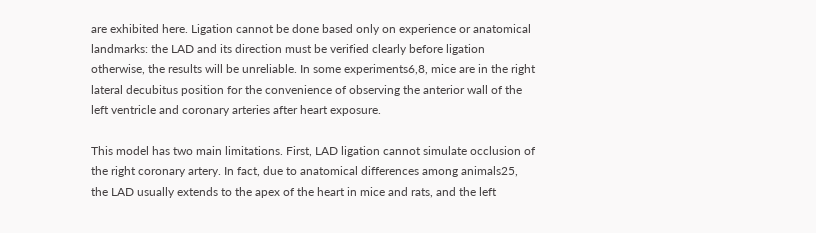are exhibited here. Ligation cannot be done based only on experience or anatomical landmarks: the LAD and its direction must be verified clearly before ligation otherwise, the results will be unreliable. In some experiments6,8, mice are in the right lateral decubitus position for the convenience of observing the anterior wall of the left ventricle and coronary arteries after heart exposure.

This model has two main limitations. First, LAD ligation cannot simulate occlusion of the right coronary artery. In fact, due to anatomical differences among animals25, the LAD usually extends to the apex of the heart in mice and rats, and the left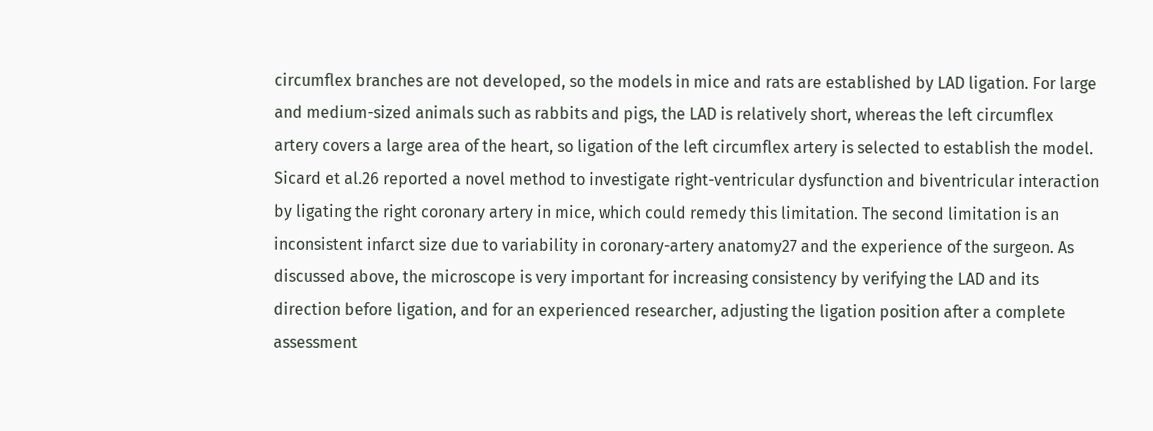circumflex branches are not developed, so the models in mice and rats are established by LAD ligation. For large and medium-sized animals such as rabbits and pigs, the LAD is relatively short, whereas the left circumflex artery covers a large area of the heart, so ligation of the left circumflex artery is selected to establish the model. Sicard et al.26 reported a novel method to investigate right-ventricular dysfunction and biventricular interaction by ligating the right coronary artery in mice, which could remedy this limitation. The second limitation is an inconsistent infarct size due to variability in coronary-artery anatomy27 and the experience of the surgeon. As discussed above, the microscope is very important for increasing consistency by verifying the LAD and its direction before ligation, and for an experienced researcher, adjusting the ligation position after a complete assessment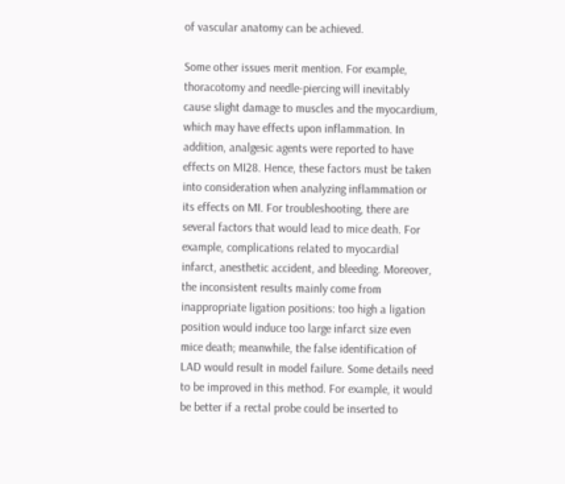of vascular anatomy can be achieved.

Some other issues merit mention. For example, thoracotomy and needle-piercing will inevitably cause slight damage to muscles and the myocardium, which may have effects upon inflammation. In addition, analgesic agents were reported to have effects on MI28. Hence, these factors must be taken into consideration when analyzing inflammation or its effects on MI. For troubleshooting, there are several factors that would lead to mice death. For example, complications related to myocardial infarct, anesthetic accident, and bleeding. Moreover, the inconsistent results mainly come from inappropriate ligation positions: too high a ligation position would induce too large infarct size even mice death; meanwhile, the false identification of LAD would result in model failure. Some details need to be improved in this method. For example, it would be better if a rectal probe could be inserted to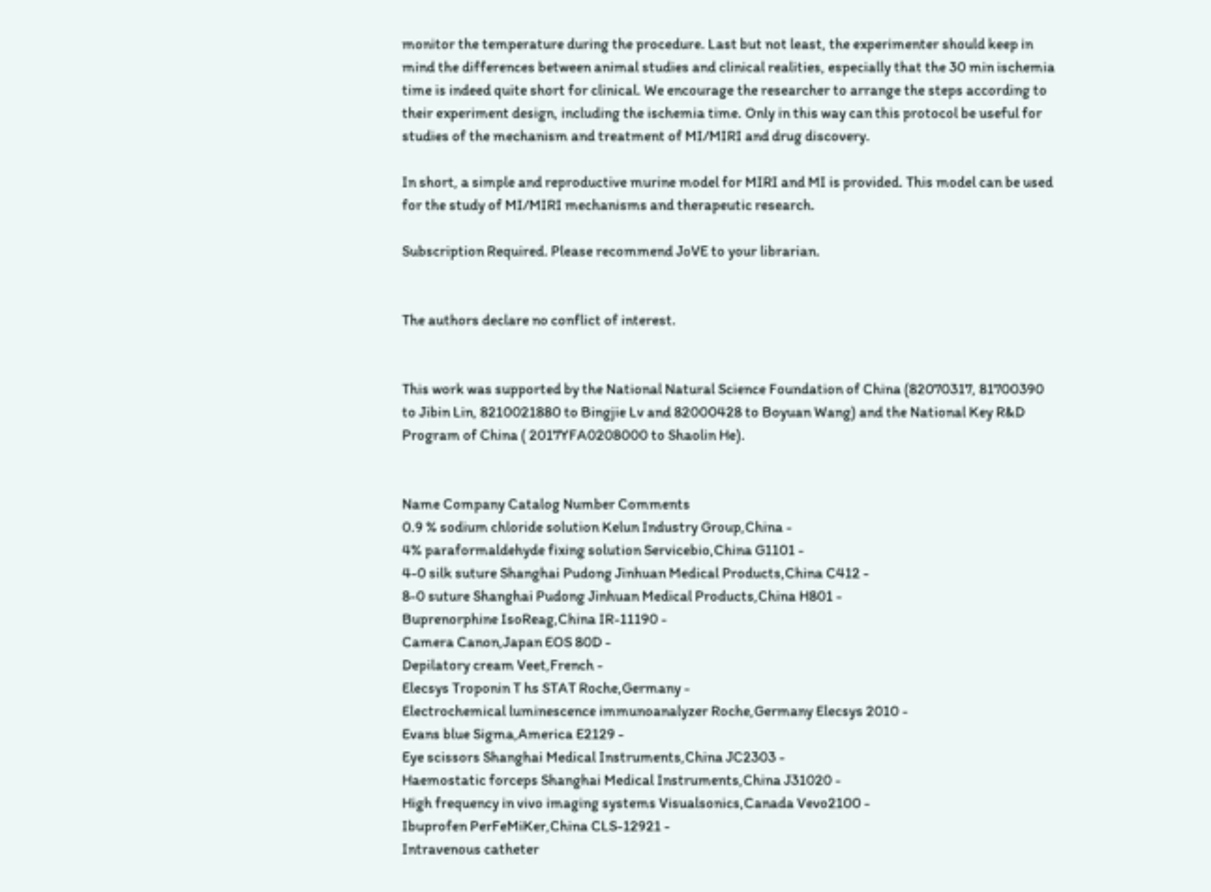monitor the temperature during the procedure. Last but not least, the experimenter should keep in mind the differences between animal studies and clinical realities, especially that the 30 min ischemia time is indeed quite short for clinical. We encourage the researcher to arrange the steps according to their experiment design, including the ischemia time. Only in this way can this protocol be useful for studies of the mechanism and treatment of MI/MIRI and drug discovery.

In short, a simple and reproductive murine model for MIRI and MI is provided. This model can be used for the study of MI/MIRI mechanisms and therapeutic research.

Subscription Required. Please recommend JoVE to your librarian.


The authors declare no conflict of interest.


This work was supported by the National Natural Science Foundation of China (82070317, 81700390 to Jibin Lin, 8210021880 to Bingjie Lv and 82000428 to Boyuan Wang) and the National Key R&D Program of China ( 2017YFA0208000 to Shaolin He).


Name Company Catalog Number Comments
0.9 % sodium chloride solution Kelun Industry Group,China -
4% paraformaldehyde fixing solution Servicebio,China G1101 -
4-0 silk suture Shanghai Pudong Jinhuan Medical Products,China C412 -
8-0 suture Shanghai Pudong Jinhuan Medical Products,China H801 -
Buprenorphine IsoReag,China IR-11190 -
Camera Canon,Japan EOS 80D -
Depilatory cream Veet,French -
Elecsys Troponin T hs STAT Roche,Germany -
Electrochemical luminescence immunoanalyzer Roche,Germany Elecsys 2010 -
Evans blue Sigma,America E2129 -
Eye scissors Shanghai Medical Instruments,China JC2303 -
Haemostatic forceps Shanghai Medical Instruments,China J31020 -
High frequency in vivo imaging systems Visualsonics,Canada Vevo2100 -
Ibuprofen PerFeMiKer,China CLS-12921 -
Intravenous catheter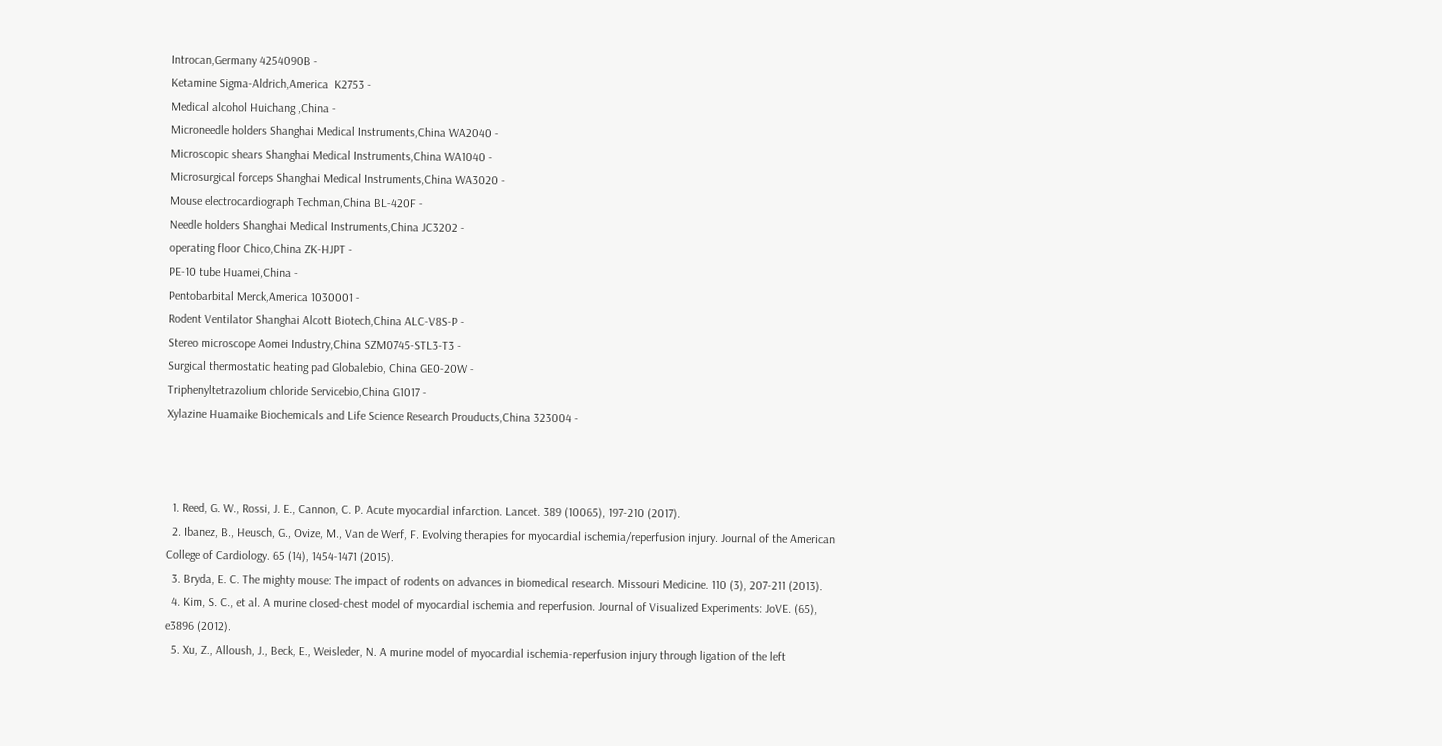Introcan,Germany 4254090B -
Ketamine Sigma-Aldrich,America  K2753 -
Medical alcohol Huichang ,China -
Microneedle holders Shanghai Medical Instruments,China WA2040 -
Microscopic shears Shanghai Medical Instruments,China WA1040 -
Microsurgical forceps Shanghai Medical Instruments,China WA3020 -
Mouse electrocardiograph Techman,China BL-420F -
Needle holders Shanghai Medical Instruments,China JC3202 -
operating floor Chico,China ZK-HJPT -
PE-10 tube Huamei,China -
Pentobarbital Merck,America 1030001 -
Rodent Ventilator Shanghai Alcott Biotech,China ALC-V8S-P -
Stereo microscope Aomei Industry,China SZM0745-STL3-T3 -
Surgical thermostatic heating pad Globalebio, China GE0-20W -
Triphenyltetrazolium chloride Servicebio,China G1017 -
Xylazine Huamaike Biochemicals and Life Science Research Prouducts,China 323004 -



  1. Reed, G. W., Rossi, J. E., Cannon, C. P. Acute myocardial infarction. Lancet. 389 (10065), 197-210 (2017).
  2. Ibanez, B., Heusch, G., Ovize, M., Van de Werf, F. Evolving therapies for myocardial ischemia/reperfusion injury. Journal of the American College of Cardiology. 65 (14), 1454-1471 (2015).
  3. Bryda, E. C. The mighty mouse: The impact of rodents on advances in biomedical research. Missouri Medicine. 110 (3), 207-211 (2013).
  4. Kim, S. C., et al. A murine closed-chest model of myocardial ischemia and reperfusion. Journal of Visualized Experiments: JoVE. (65), e3896 (2012).
  5. Xu, Z., Alloush, J., Beck, E., Weisleder, N. A murine model of myocardial ischemia-reperfusion injury through ligation of the left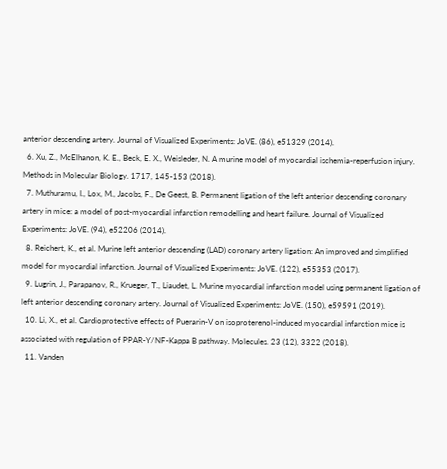anterior descending artery. Journal of Visualized Experiments: JoVE. (86), e51329 (2014).
  6. Xu, Z., McElhanon, K. E., Beck, E. X., Weisleder, N. A murine model of myocardial ischemia-reperfusion injury. Methods in Molecular Biology. 1717, 145-153 (2018).
  7. Muthuramu, I., Lox, M., Jacobs, F., De Geest, B. Permanent ligation of the left anterior descending coronary artery in mice: a model of post-myocardial infarction remodelling and heart failure. Journal of Visualized Experiments: JoVE. (94), e52206 (2014).
  8. Reichert, K., et al. Murine left anterior descending (LAD) coronary artery ligation: An improved and simplified model for myocardial infarction. Journal of Visualized Experiments: JoVE. (122), e55353 (2017).
  9. Lugrin, J., Parapanov, R., Krueger, T., Liaudet, L. Murine myocardial infarction model using permanent ligation of left anterior descending coronary artery. Journal of Visualized Experiments: JoVE. (150), e59591 (2019).
  10. Li, X., et al. Cardioprotective effects of Puerarin-V on isoproterenol-induced myocardial infarction mice is associated with regulation of PPAR-Y/NF-Kappa B pathway. Molecules. 23 (12), 3322 (2018).
  11. Vanden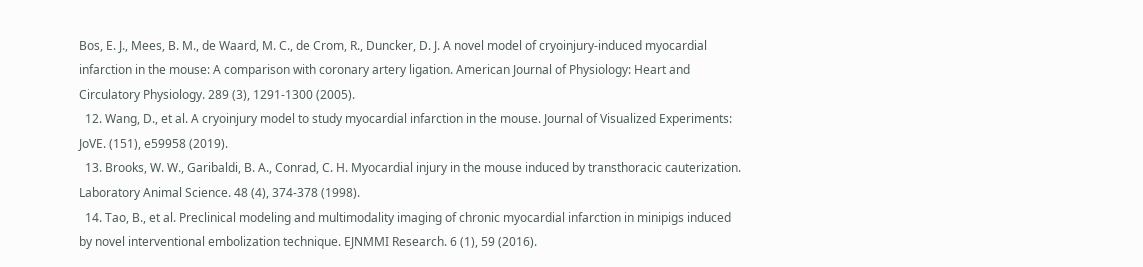Bos, E. J., Mees, B. M., de Waard, M. C., de Crom, R., Duncker, D. J. A novel model of cryoinjury-induced myocardial infarction in the mouse: A comparison with coronary artery ligation. American Journal of Physiology: Heart and Circulatory Physiology. 289 (3), 1291-1300 (2005).
  12. Wang, D., et al. A cryoinjury model to study myocardial infarction in the mouse. Journal of Visualized Experiments: JoVE. (151), e59958 (2019).
  13. Brooks, W. W., Garibaldi, B. A., Conrad, C. H. Myocardial injury in the mouse induced by transthoracic cauterization. Laboratory Animal Science. 48 (4), 374-378 (1998).
  14. Tao, B., et al. Preclinical modeling and multimodality imaging of chronic myocardial infarction in minipigs induced by novel interventional embolization technique. EJNMMI Research. 6 (1), 59 (2016).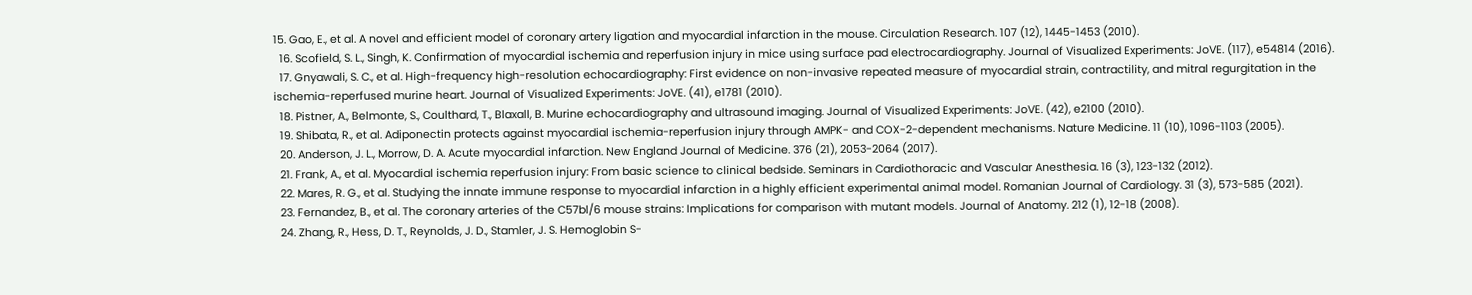15. Gao, E., et al. A novel and efficient model of coronary artery ligation and myocardial infarction in the mouse. Circulation Research. 107 (12), 1445-1453 (2010).
  16. Scofield, S. L., Singh, K. Confirmation of myocardial ischemia and reperfusion injury in mice using surface pad electrocardiography. Journal of Visualized Experiments: JoVE. (117), e54814 (2016).
  17. Gnyawali, S. C., et al. High-frequency high-resolution echocardiography: First evidence on non-invasive repeated measure of myocardial strain, contractility, and mitral regurgitation in the ischemia-reperfused murine heart. Journal of Visualized Experiments: JoVE. (41), e1781 (2010).
  18. Pistner, A., Belmonte, S., Coulthard, T., Blaxall, B. Murine echocardiography and ultrasound imaging. Journal of Visualized Experiments: JoVE. (42), e2100 (2010).
  19. Shibata, R., et al. Adiponectin protects against myocardial ischemia-reperfusion injury through AMPK- and COX-2-dependent mechanisms. Nature Medicine. 11 (10), 1096-1103 (2005).
  20. Anderson, J. L., Morrow, D. A. Acute myocardial infarction. New England Journal of Medicine. 376 (21), 2053-2064 (2017).
  21. Frank, A., et al. Myocardial ischemia reperfusion injury: From basic science to clinical bedside. Seminars in Cardiothoracic and Vascular Anesthesia. 16 (3), 123-132 (2012).
  22. Mares, R. G., et al. Studying the innate immune response to myocardial infarction in a highly efficient experimental animal model. Romanian Journal of Cardiology. 31 (3), 573-585 (2021).
  23. Fernandez, B., et al. The coronary arteries of the C57bl/6 mouse strains: Implications for comparison with mutant models. Journal of Anatomy. 212 (1), 12-18 (2008).
  24. Zhang, R., Hess, D. T., Reynolds, J. D., Stamler, J. S. Hemoglobin S-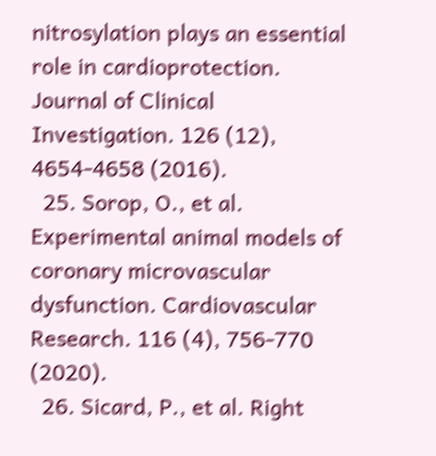nitrosylation plays an essential role in cardioprotection. Journal of Clinical Investigation. 126 (12), 4654-4658 (2016).
  25. Sorop, O., et al. Experimental animal models of coronary microvascular dysfunction. Cardiovascular Research. 116 (4), 756-770 (2020).
  26. Sicard, P., et al. Right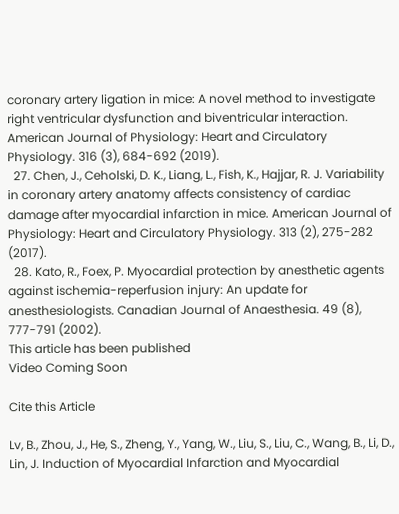coronary artery ligation in mice: A novel method to investigate right ventricular dysfunction and biventricular interaction. American Journal of Physiology: Heart and Circulatory Physiology. 316 (3), 684-692 (2019).
  27. Chen, J., Ceholski, D. K., Liang, L., Fish, K., Hajjar, R. J. Variability in coronary artery anatomy affects consistency of cardiac damage after myocardial infarction in mice. American Journal of Physiology: Heart and Circulatory Physiology. 313 (2), 275-282 (2017).
  28. Kato, R., Foex, P. Myocardial protection by anesthetic agents against ischemia-reperfusion injury: An update for anesthesiologists. Canadian Journal of Anaesthesia. 49 (8), 777-791 (2002).
This article has been published
Video Coming Soon

Cite this Article

Lv, B., Zhou, J., He, S., Zheng, Y., Yang, W., Liu, S., Liu, C., Wang, B., Li, D., Lin, J. Induction of Myocardial Infarction and Myocardial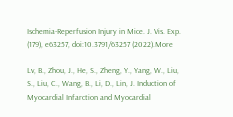Ischemia-Reperfusion Injury in Mice. J. Vis. Exp. (179), e63257, doi:10.3791/63257 (2022).More

Lv, B., Zhou, J., He, S., Zheng, Y., Yang, W., Liu, S., Liu, C., Wang, B., Li, D., Lin, J. Induction of Myocardial Infarction and Myocardial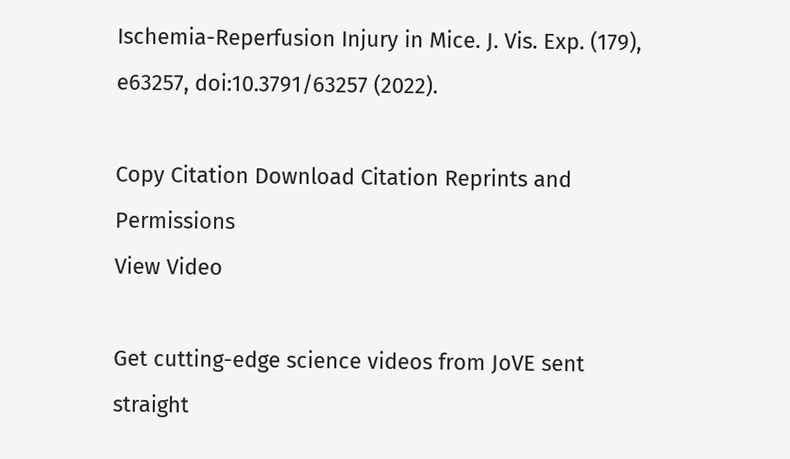Ischemia-Reperfusion Injury in Mice. J. Vis. Exp. (179), e63257, doi:10.3791/63257 (2022).

Copy Citation Download Citation Reprints and Permissions
View Video

Get cutting-edge science videos from JoVE sent straight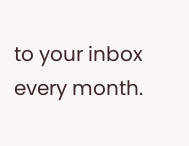to your inbox every month.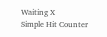Waiting X
Simple Hit Counter